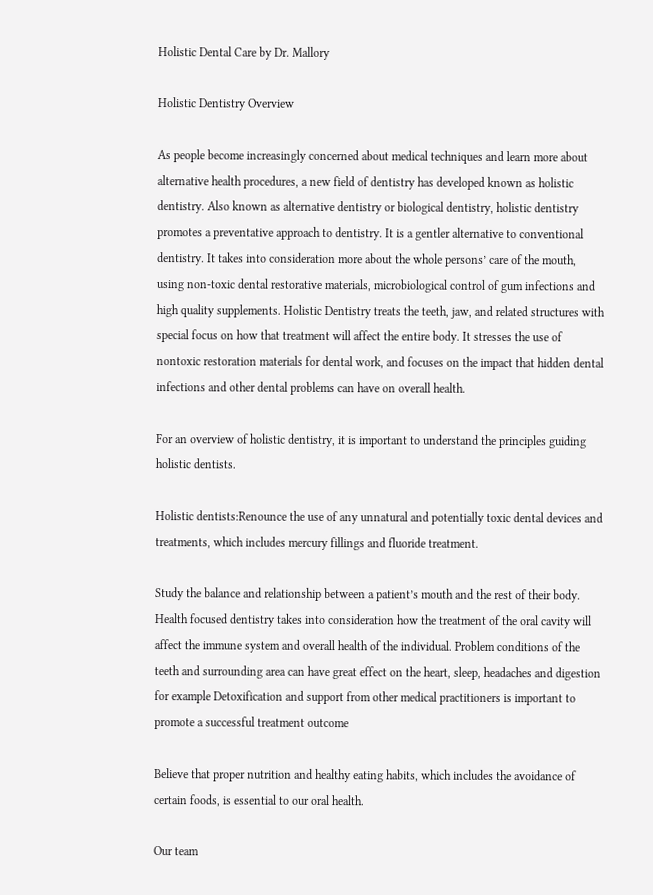Holistic Dental Care by Dr. Mallory

Holistic Dentistry Overview

As people become increasingly concerned about medical techniques and learn more about alternative health procedures, a new field of dentistry has developed known as holistic dentistry. Also known as alternative dentistry or biological dentistry, holistic dentistry promotes a preventative approach to dentistry. It is a gentler alternative to conventional dentistry. It takes into consideration more about the whole persons’ care of the mouth, using non-toxic dental restorative materials, microbiological control of gum infections and high quality supplements. Holistic Dentistry treats the teeth, jaw, and related structures with special focus on how that treatment will affect the entire body. It stresses the use of nontoxic restoration materials for dental work, and focuses on the impact that hidden dental infections and other dental problems can have on overall health.

For an overview of holistic dentistry, it is important to understand the principles guiding holistic dentists.

Holistic dentists:Renounce the use of any unnatural and potentially toxic dental devices and treatments, which includes mercury fillings and fluoride treatment.

Study the balance and relationship between a patient’s mouth and the rest of their body. Health focused dentistry takes into consideration how the treatment of the oral cavity will affect the immune system and overall health of the individual. Problem conditions of the teeth and surrounding area can have great effect on the heart, sleep, headaches and digestion for example Detoxification and support from other medical practitioners is important to promote a successful treatment outcome

Believe that proper nutrition and healthy eating habits, which includes the avoidance of certain foods, is essential to our oral health.

Our team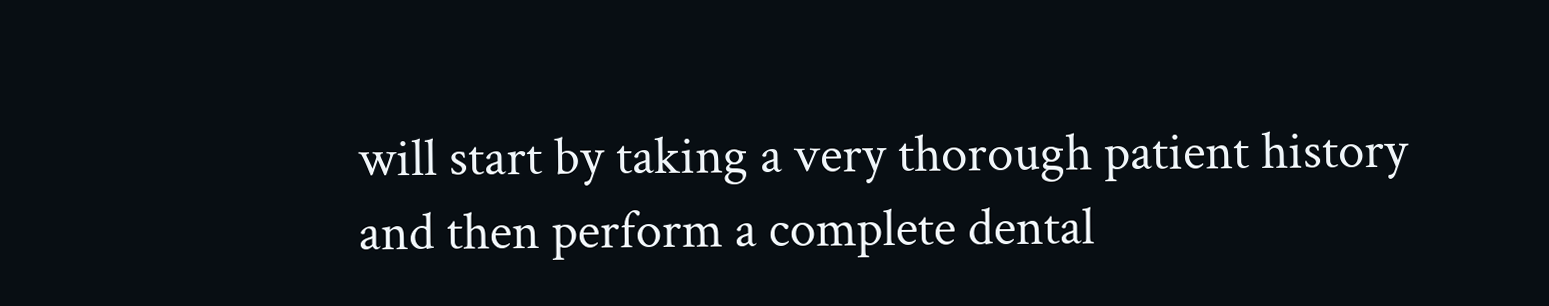will start by taking a very thorough patient history and then perform a complete dental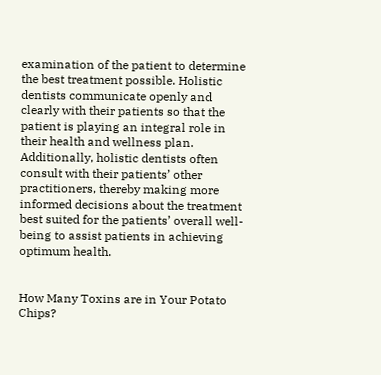examination of the patient to determine the best treatment possible. Holistic dentists communicate openly and clearly with their patients so that the patient is playing an integral role in their health and wellness plan. Additionally, holistic dentists often consult with their patients’ other practitioners, thereby making more informed decisions about the treatment best suited for the patients’ overall well-being to assist patients in achieving optimum health.


How Many Toxins are in Your Potato Chips?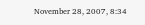November 28, 2007, 8:34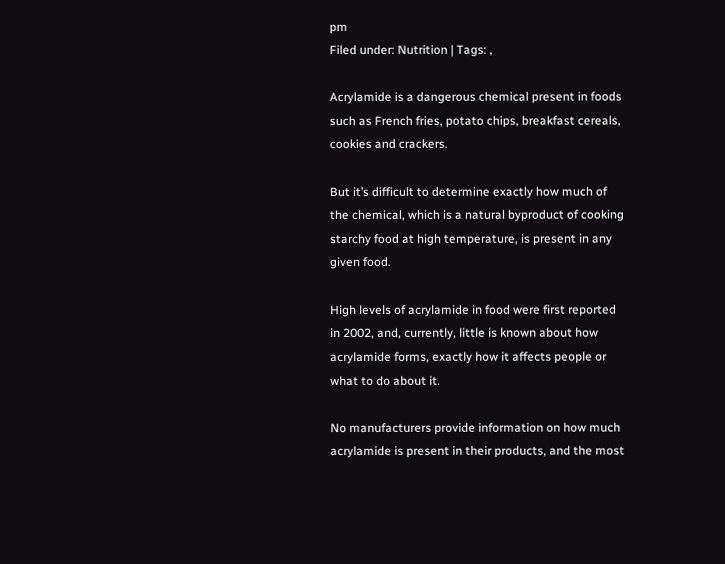pm
Filed under: Nutrition | Tags: ,

Acrylamide is a dangerous chemical present in foods such as French fries, potato chips, breakfast cereals, cookies and crackers.

But it’s difficult to determine exactly how much of the chemical, which is a natural byproduct of cooking starchy food at high temperature, is present in any given food.

High levels of acrylamide in food were first reported in 2002, and, currently, little is known about how acrylamide forms, exactly how it affects people or what to do about it.

No manufacturers provide information on how much acrylamide is present in their products, and the most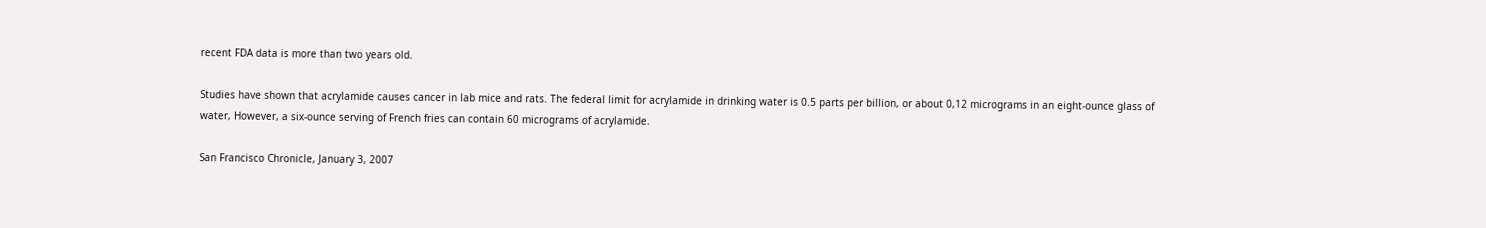recent FDA data is more than two years old.

Studies have shown that acrylamide causes cancer in lab mice and rats. The federal limit for acrylamide in drinking water is 0.5 parts per billion, or about 0,12 micrograms in an eight-ounce glass of water, However, a six-ounce serving of French fries can contain 60 micrograms of acrylamide.

San Francisco Chronicle, January 3, 2007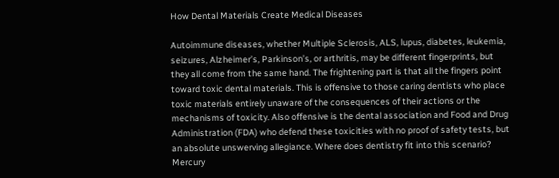How Dental Materials Create Medical Diseases

Autoimmune diseases, whether Multiple Sclerosis, ALS, lupus, diabetes, leukemia, seizures, Alzheimer’s, Parkinson’s, or arthritis, may be different fingerprints, but they all come from the same hand. The frightening part is that all the fingers point toward toxic dental materials. This is offensive to those caring dentists who place toxic materials entirely unaware of the consequences of their actions or the mechanisms of toxicity. Also offensive is the dental association and Food and Drug Administration (FDA) who defend these toxicities with no proof of safety tests, but an absolute unswerving allegiance. Where does dentistry fit into this scenario? Mercury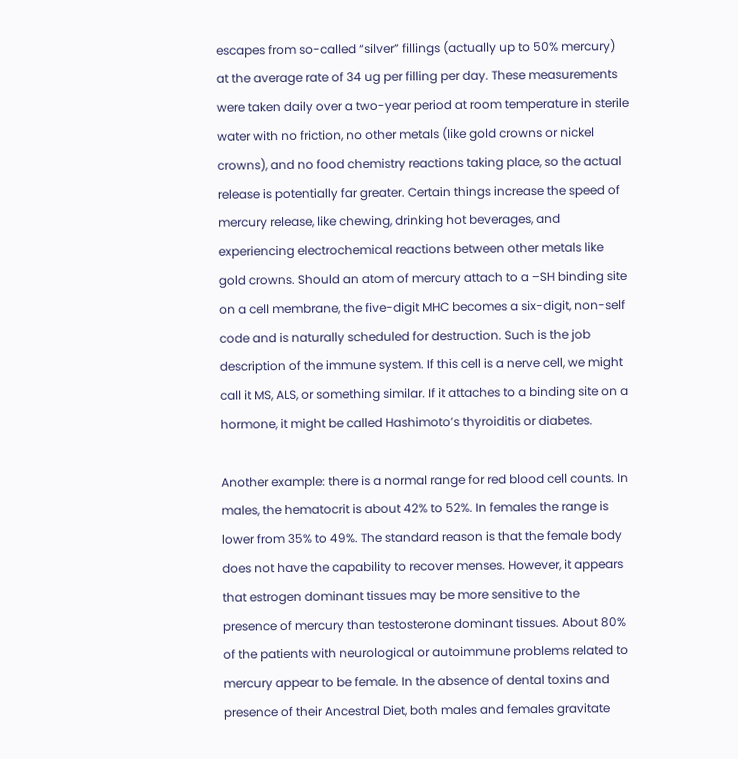escapes from so-called “silver” fillings (actually up to 50% mercury) at the average rate of 34 ug per filling per day. These measurements were taken daily over a two-year period at room temperature in sterile water with no friction, no other metals (like gold crowns or nickel crowns), and no food chemistry reactions taking place, so the actual release is potentially far greater. Certain things increase the speed of mercury release, like chewing, drinking hot beverages, and experiencing electrochemical reactions between other metals like gold crowns. Should an atom of mercury attach to a –SH binding site on a cell membrane, the five-digit MHC becomes a six-digit, non-self code and is naturally scheduled for destruction. Such is the job description of the immune system. If this cell is a nerve cell, we might call it MS, ALS, or something similar. If it attaches to a binding site on a hormone, it might be called Hashimoto’s thyroiditis or diabetes.

Another example: there is a normal range for red blood cell counts. In males, the hematocrit is about 42% to 52%. In females the range is lower from 35% to 49%. The standard reason is that the female body does not have the capability to recover menses. However, it appears that estrogen dominant tissues may be more sensitive to the presence of mercury than testosterone dominant tissues. About 80% of the patients with neurological or autoimmune problems related to mercury appear to be female. In the absence of dental toxins and presence of their Ancestral Diet, both males and females gravitate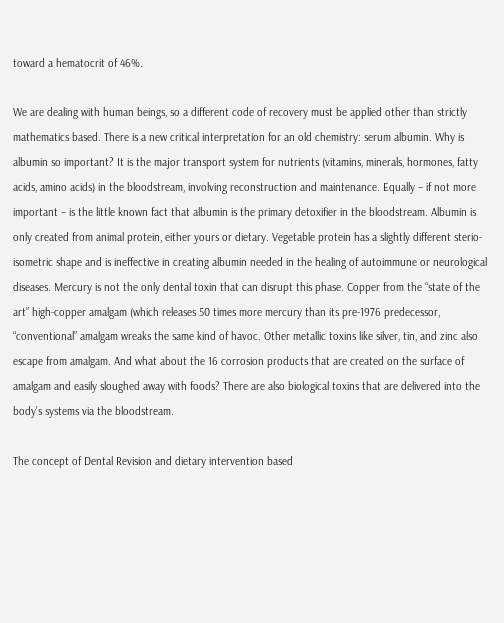toward a hematocrit of 46%.

We are dealing with human beings, so a different code of recovery must be applied other than strictly mathematics based. There is a new critical interpretation for an old chemistry: serum albumin. Why is albumin so important? It is the major transport system for nutrients (vitamins, minerals, hormones, fatty acids, amino acids) in the bloodstream, involving reconstruction and maintenance. Equally – if not more important – is the little known fact that albumin is the primary detoxifier in the bloodstream. Albumin is only created from animal protein, either yours or dietary. Vegetable protein has a slightly different sterio-isometric shape and is ineffective in creating albumin needed in the healing of autoimmune or neurological diseases. Mercury is not the only dental toxin that can disrupt this phase. Copper from the “state of the art” high-copper amalgam (which releases 50 times more mercury than its pre-1976 predecessor, “conventional” amalgam wreaks the same kind of havoc. Other metallic toxins like silver, tin, and zinc also escape from amalgam. And what about the 16 corrosion products that are created on the surface of amalgam and easily sloughed away with foods? There are also biological toxins that are delivered into the body’s systems via the bloodstream.

The concept of Dental Revision and dietary intervention based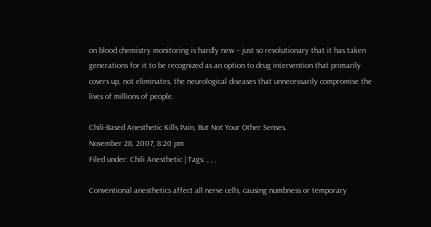on blood chemistry monitoring is hardly new – just so revolutionary that it has taken generations for it to be recognized as an option to drug intervention that primarily covers up, not eliminates, the neurological diseases that unnecessarily compromise the lives of millions of people.

Chili-Based Anesthetic Kills Pain, But Not Your Other Senses.
November 28, 2007, 8:20 pm
Filed under: Chili Anesthetic | Tags: , , ,

Conventional anesthetics affect all nerve cells, causing numbness or temporary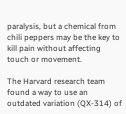paralysis, but a chemical from chili peppers may be the key to kill pain without affecting touch or movement.

The Harvard research team found a way to use an outdated variation (QX-314) of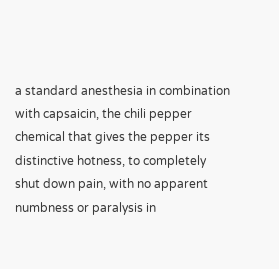a standard anesthesia in combination with capsaicin, the chili pepper chemical that gives the pepper its distinctive hotness, to completely shut down pain, with no apparent numbness or paralysis in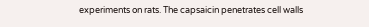experiments on rats. The capsaicin penetrates cell walls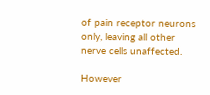of pain receptor neurons only, leaving all other nerve cells unaffected.

However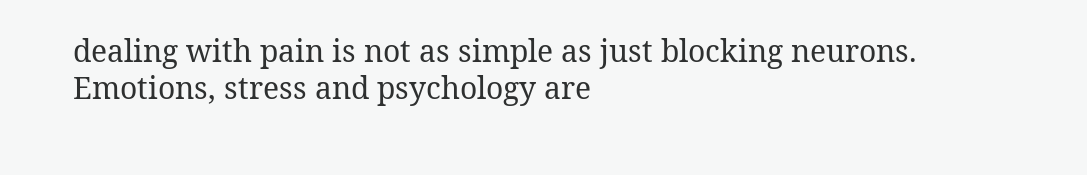dealing with pain is not as simple as just blocking neurons. Emotions, stress and psychology are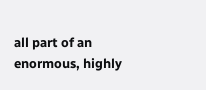all part of an enormous, highly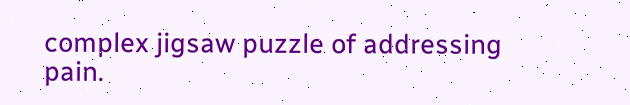complex jigsaw puzzle of addressing pain.